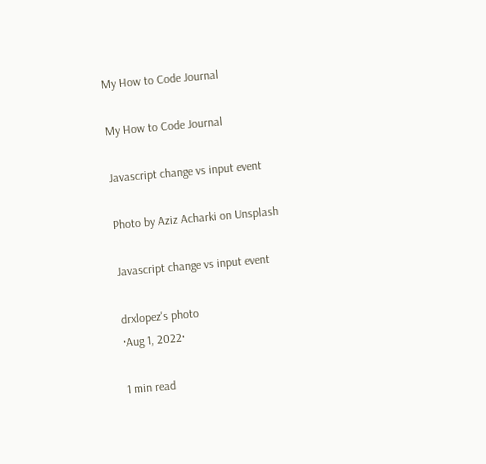My How to Code Journal

My How to Code Journal

Javascript change vs input event

Photo by Aziz Acharki on Unsplash

Javascript change vs input event

drxlopez's photo
·Aug 1, 2022·

1 min read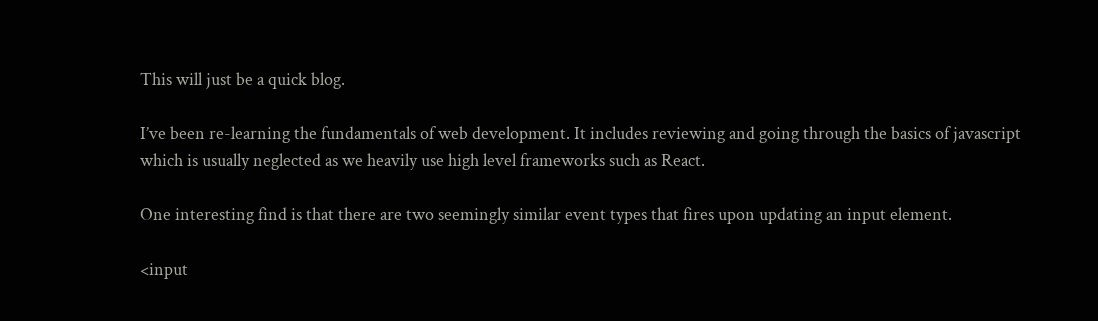This will just be a quick blog.

I’ve been re-learning the fundamentals of web development. It includes reviewing and going through the basics of javascript which is usually neglected as we heavily use high level frameworks such as React.

One interesting find is that there are two seemingly similar event types that fires upon updating an input element.

<input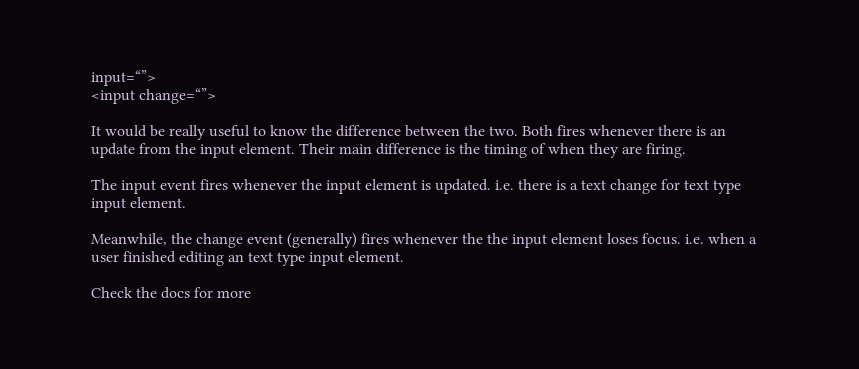input=“”>
<input change=“”>

It would be really useful to know the difference between the two. Both fires whenever there is an update from the input element. Their main difference is the timing of when they are firing.

The input event fires whenever the input element is updated. i.e. there is a text change for text type input element.

Meanwhile, the change event (generally) fires whenever the the input element loses focus. i.e. when a user finished editing an text type input element.

Check the docs for more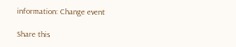information: Change event

Share this